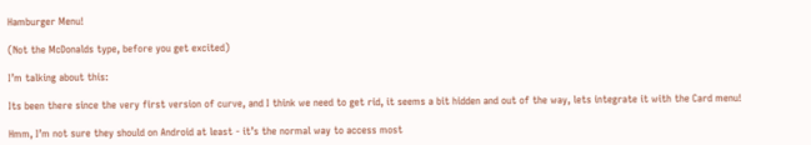Hamburger Menu!

(Not the McDonalds type, before you get excited)

I’m talking about this:

Its been there since the very first version of curve, and I think we need to get rid, it seems a bit hidden and out of the way, lets integrate it with the Card menu!

Hmm, I’m not sure they should on Android at least - it’s the normal way to access most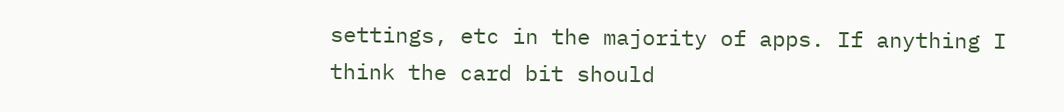settings, etc in the majority of apps. If anything I think the card bit should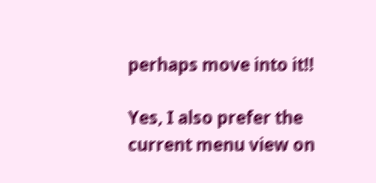perhaps move into it!!

Yes, I also prefer the current menu view on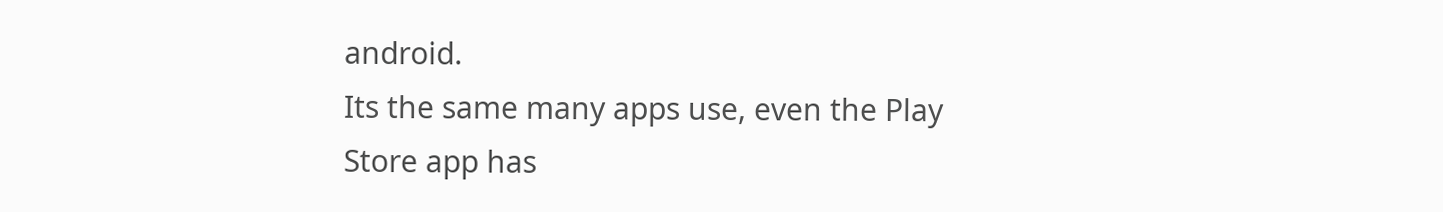android.
Its the same many apps use, even the Play Store app has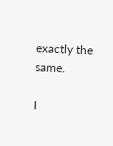exactly the same.

I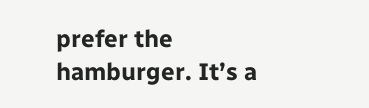prefer the hamburger. It’s a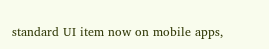standard UI item now on mobile apps,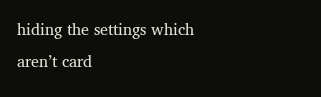hiding the settings which aren’t card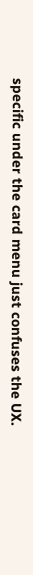specific under the card menu just confuses the UX.